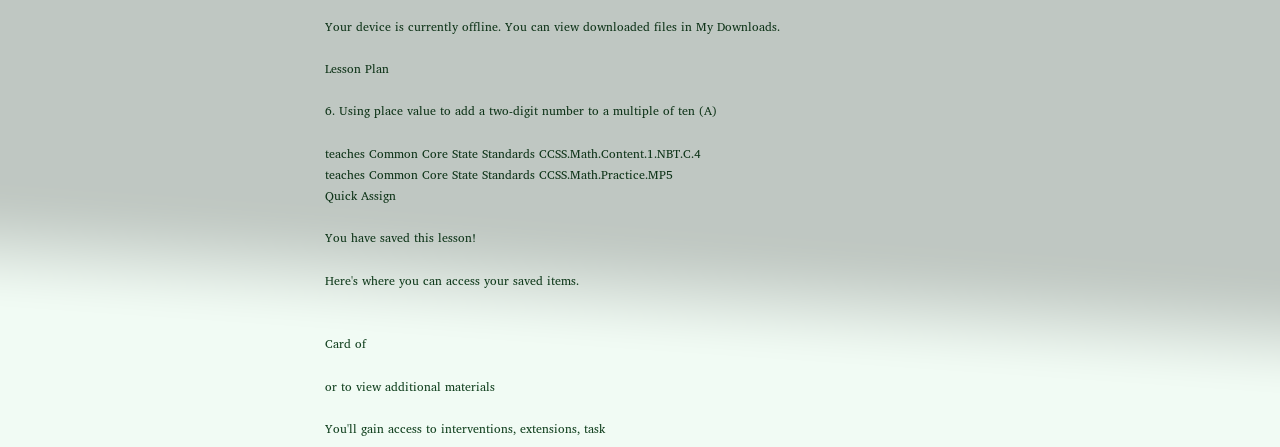Your device is currently offline. You can view downloaded files in My Downloads.

Lesson Plan

6. Using place value to add a two-digit number to a multiple of ten (A)

teaches Common Core State Standards CCSS.Math.Content.1.NBT.C.4
teaches Common Core State Standards CCSS.Math.Practice.MP5
Quick Assign

You have saved this lesson!

Here's where you can access your saved items.


Card of

or to view additional materials

You'll gain access to interventions, extensions, task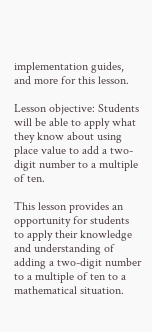implementation guides, and more for this lesson.

Lesson objective: Students will be able to apply what they know about using place value to add a two-digit number to a multiple of ten.

This lesson provides an opportunity for students to apply their knowledge and understanding of adding a two-digit number to a multiple of ten to a mathematical situation.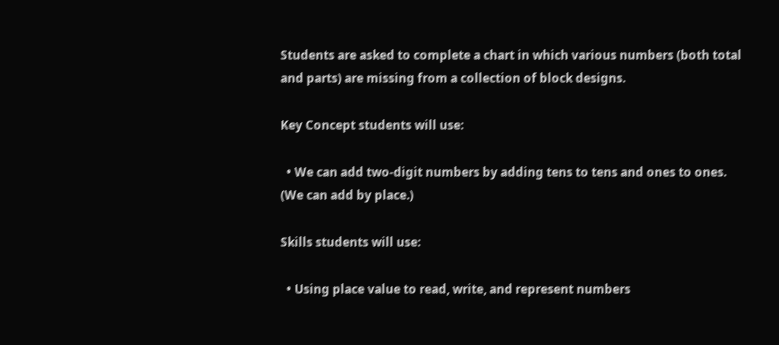Students are asked to complete a chart in which various numbers (both total and parts) are missing from a collection of block designs.

Key Concept students will use:

  • We can add two-digit numbers by adding tens to tens and ones to ones. (We can add by place.)

Skills students will use:

  • Using place value to read, write, and represent numbers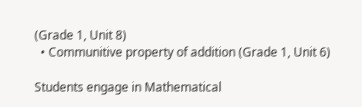(Grade 1, Unit 8)
  • Communitive property of addition (Grade 1, Unit 6)

Students engage in Mathematical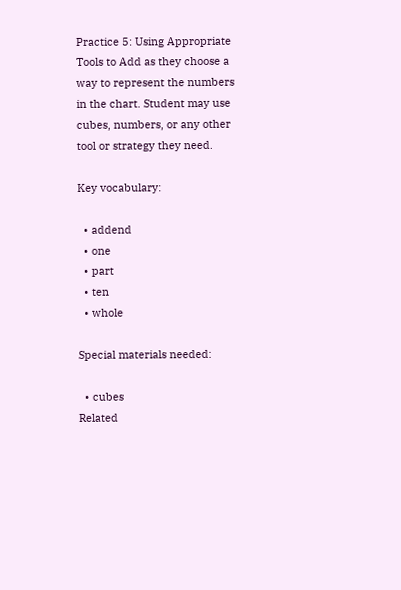Practice 5: Using Appropriate Tools to Add as they choose a way to represent the numbers in the chart. Student may use cubes, numbers, or any other tool or strategy they need.

Key vocabulary:

  • addend
  • one
  • part
  • ten
  • whole

Special materials needed:

  • cubes
Related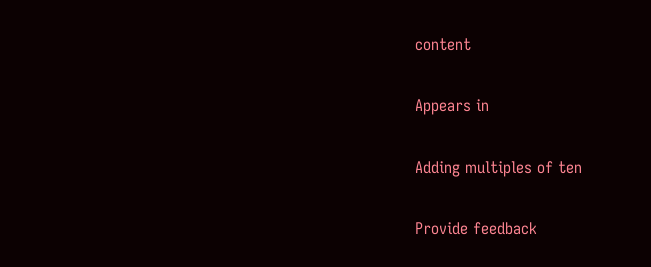content

Appears in

Adding multiples of ten

Provide feedback